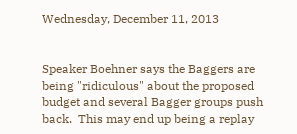Wednesday, December 11, 2013


Speaker Boehner says the Baggers are being "ridiculous" about the proposed budget and several Bagger groups push back.  This may end up being a replay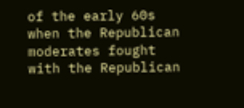of the early 60s when the Republican moderates fought with the Republican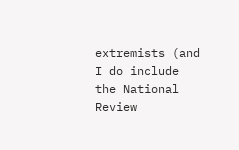extremists (and I do include the National Review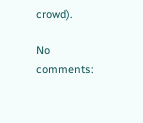crowd).

No comments: